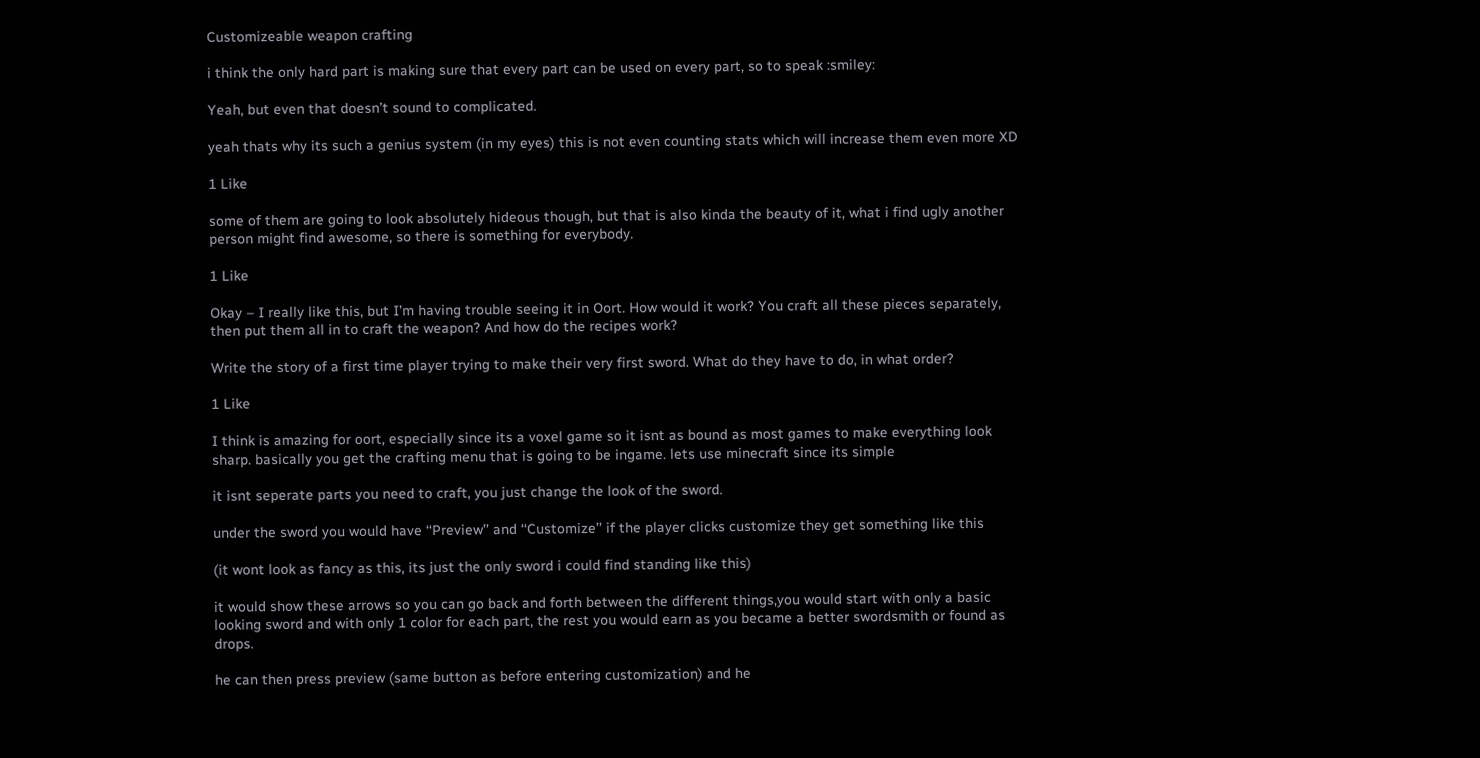Customizeable weapon crafting

i think the only hard part is making sure that every part can be used on every part, so to speak :smiley:

Yeah, but even that doesn’t sound to complicated.

yeah thats why its such a genius system (in my eyes) this is not even counting stats which will increase them even more XD

1 Like

some of them are going to look absolutely hideous though, but that is also kinda the beauty of it, what i find ugly another person might find awesome, so there is something for everybody.

1 Like

Okay – I really like this, but I’m having trouble seeing it in Oort. How would it work? You craft all these pieces separately, then put them all in to craft the weapon? And how do the recipes work?

Write the story of a first time player trying to make their very first sword. What do they have to do, in what order?

1 Like

I think is amazing for oort, especially since its a voxel game so it isnt as bound as most games to make everything look sharp. basically you get the crafting menu that is going to be ingame. lets use minecraft since its simple

it isnt seperate parts you need to craft, you just change the look of the sword.

under the sword you would have ‘‘Preview’’ and ‘‘Customize’’ if the player clicks customize they get something like this

(it wont look as fancy as this, its just the only sword i could find standing like this)

it would show these arrows so you can go back and forth between the different things,you would start with only a basic looking sword and with only 1 color for each part, the rest you would earn as you became a better swordsmith or found as drops.

he can then press preview (same button as before entering customization) and he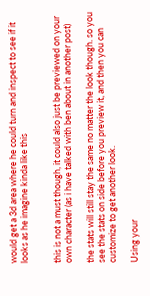would get a 3d area where he could turn and inspect to see if it looks as he imagine kinda like this


this is not a must though, it could also just be previewed on your own character (as i have talked with ben about in another post)

the stats will still stay the same no matter the look though. so you see the stats on side before you preview it, and then you can customize to get another look.

Using your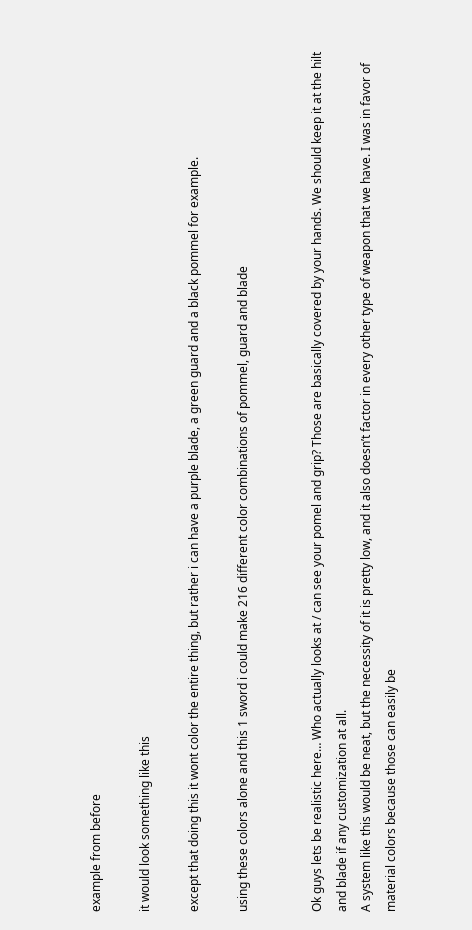example from before

it would look something like this

except that doing this it wont color the entire thing, but rather i can have a purple blade, a green guard and a black pommel for example.

using these colors alone and this 1 sword i could make 216 different color combinations of pommel, guard and blade


Ok guys lets be realistic here… Who actually looks at / can see your pomel and grip? Those are basically covered by your hands. We should keep it at the hilt and blade if any customization at all.
A system like this would be neat, but the necessity of it is pretty low, and it also doesn’t factor in every other type of weapon that we have. I was in favor of material colors because those can easily be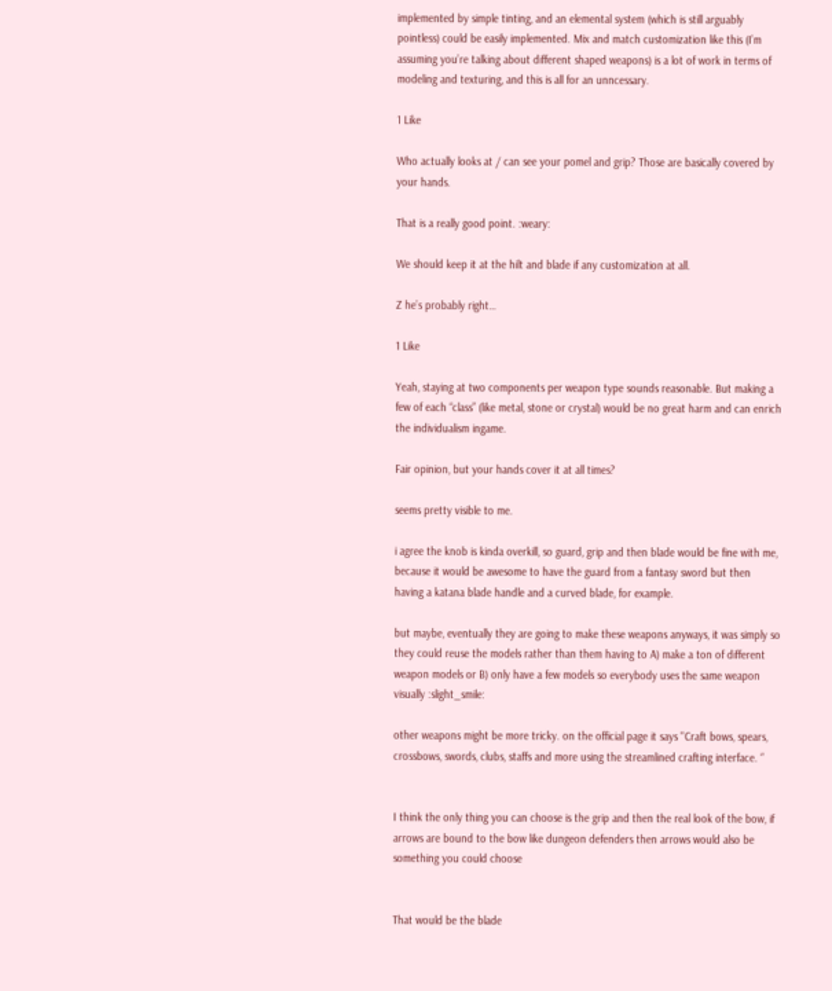implemented by simple tinting, and an elemental system (which is still arguably pointless) could be easily implemented. Mix and match customization like this (I’m assuming you’re talking about different shaped weapons) is a lot of work in terms of modeling and texturing, and this is all for an unncessary.

1 Like

Who actually looks at / can see your pomel and grip? Those are basically covered by your hands.

That is a really good point. :weary:

We should keep it at the hilt and blade if any customization at all.

Z he’s probably right…

1 Like

Yeah, staying at two components per weapon type sounds reasonable. But making a few of each “class” (like metal, stone or crystal) would be no great harm and can enrich the individualism ingame.

Fair opinion, but your hands cover it at all times?

seems pretty visible to me.

i agree the knob is kinda overkill, so guard, grip and then blade would be fine with me, because it would be awesome to have the guard from a fantasy sword but then having a katana blade handle and a curved blade, for example.

but maybe, eventually they are going to make these weapons anyways, it was simply so they could reuse the models rather than them having to A) make a ton of different weapon models or B) only have a few models so everybody uses the same weapon visually :slight_smile:

other weapons might be more tricky. on the official page it says ''Craft bows, spears, crossbows, swords, clubs, staffs and more using the streamlined crafting interface. ‘’


I think the only thing you can choose is the grip and then the real look of the bow, if arrows are bound to the bow like dungeon defenders then arrows would also be something you could choose


That would be the blade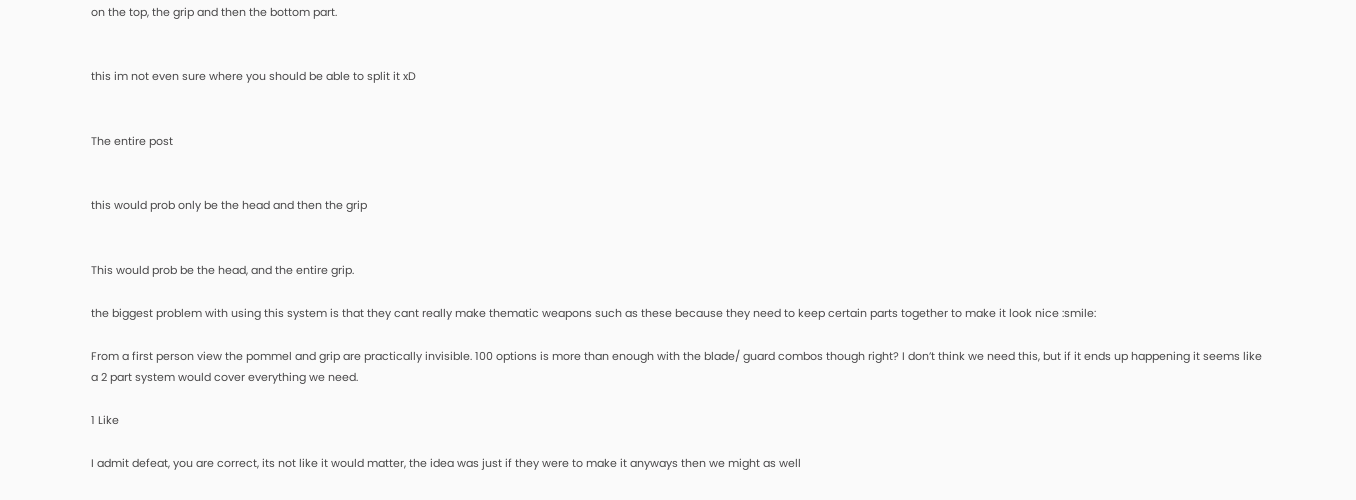on the top, the grip and then the bottom part.


this im not even sure where you should be able to split it xD


The entire post


this would prob only be the head and then the grip


This would prob be the head, and the entire grip.

the biggest problem with using this system is that they cant really make thematic weapons such as these because they need to keep certain parts together to make it look nice :smile:

From a first person view the pommel and grip are practically invisible. 100 options is more than enough with the blade/ guard combos though right? I don’t think we need this, but if it ends up happening it seems like a 2 part system would cover everything we need.

1 Like

I admit defeat, you are correct, its not like it would matter, the idea was just if they were to make it anyways then we might as well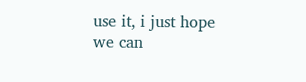use it, i just hope we can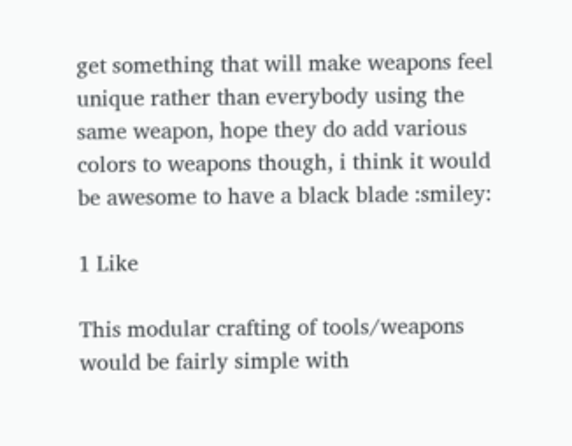get something that will make weapons feel unique rather than everybody using the same weapon, hope they do add various colors to weapons though, i think it would be awesome to have a black blade :smiley:

1 Like

This modular crafting of tools/weapons would be fairly simple with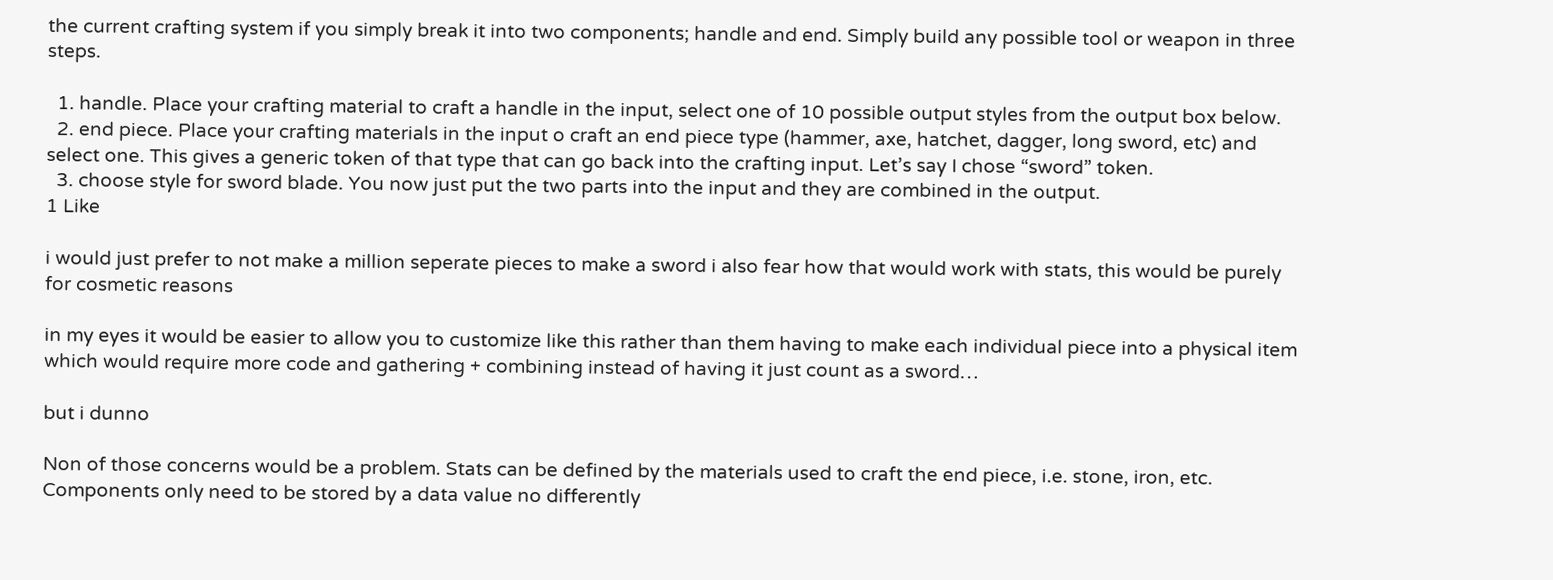the current crafting system if you simply break it into two components; handle and end. Simply build any possible tool or weapon in three steps.

  1. handle. Place your crafting material to craft a handle in the input, select one of 10 possible output styles from the output box below.
  2. end piece. Place your crafting materials in the input o craft an end piece type (hammer, axe, hatchet, dagger, long sword, etc) and select one. This gives a generic token of that type that can go back into the crafting input. Let’s say I chose “sword” token.
  3. choose style for sword blade. You now just put the two parts into the input and they are combined in the output.
1 Like

i would just prefer to not make a million seperate pieces to make a sword i also fear how that would work with stats, this would be purely for cosmetic reasons

in my eyes it would be easier to allow you to customize like this rather than them having to make each individual piece into a physical item which would require more code and gathering + combining instead of having it just count as a sword…

but i dunno

Non of those concerns would be a problem. Stats can be defined by the materials used to craft the end piece, i.e. stone, iron, etc. Components only need to be stored by a data value no differently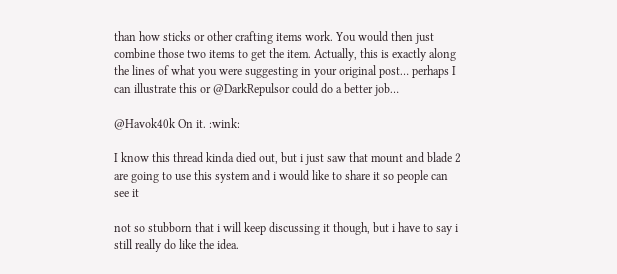than how sticks or other crafting items work. You would then just combine those two items to get the item. Actually, this is exactly along the lines of what you were suggesting in your original post… perhaps I can illustrate this or @DarkRepulsor could do a better job…

@Havok40k On it. :wink:

I know this thread kinda died out, but i just saw that mount and blade 2 are going to use this system and i would like to share it so people can see it

not so stubborn that i will keep discussing it though, but i have to say i still really do like the idea.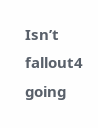Isn’t fallout4 going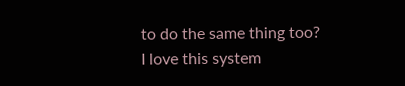to do the same thing too?
I love this system